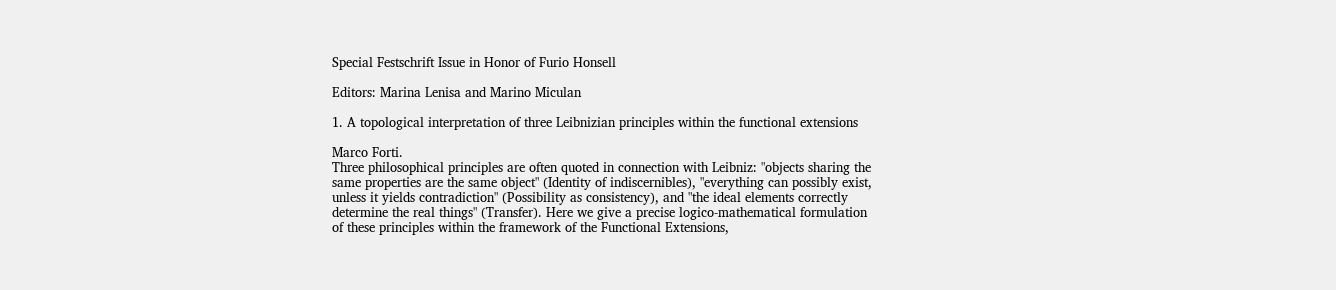Special Festschrift Issue in Honor of Furio Honsell

Editors: Marina Lenisa and Marino Miculan

1. A topological interpretation of three Leibnizian principles within the functional extensions

Marco Forti.
Three philosophical principles are often quoted in connection with Leibniz: "objects sharing the same properties are the same object" (Identity of indiscernibles), "everything can possibly exist, unless it yields contradiction" (Possibility as consistency), and "the ideal elements correctly determine the real things" (Transfer). Here we give a precise logico-mathematical formulation of these principles within the framework of the Functional Extensions,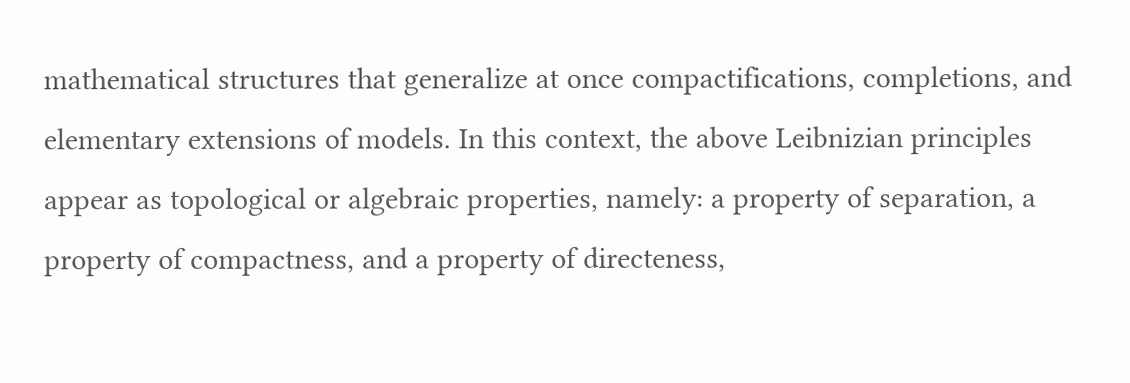mathematical structures that generalize at once compactifications, completions, and elementary extensions of models. In this context, the above Leibnizian principles appear as topological or algebraic properties, namely: a property of separation, a property of compactness, and a property of directeness,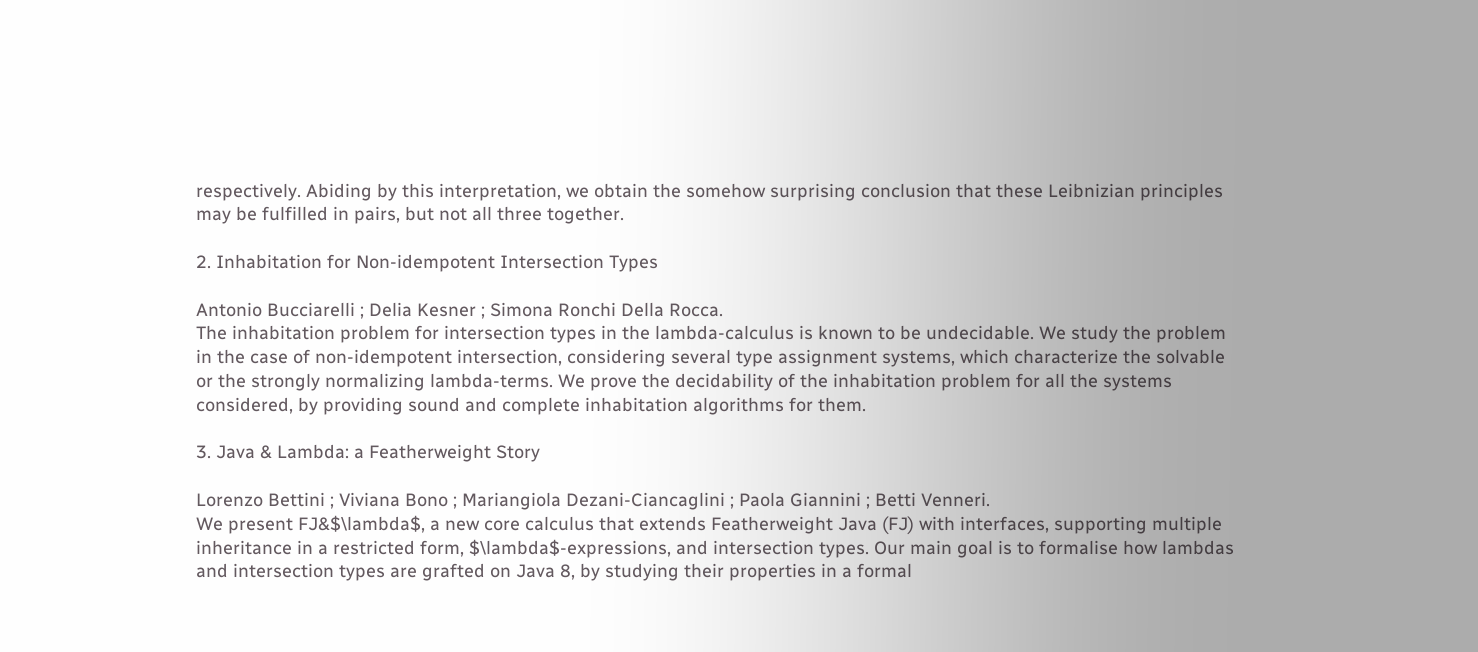respectively. Abiding by this interpretation, we obtain the somehow surprising conclusion that these Leibnizian principles may be fulfilled in pairs, but not all three together.

2. Inhabitation for Non-idempotent Intersection Types

Antonio Bucciarelli ; Delia Kesner ; Simona Ronchi Della Rocca.
The inhabitation problem for intersection types in the lambda-calculus is known to be undecidable. We study the problem in the case of non-idempotent intersection, considering several type assignment systems, which characterize the solvable or the strongly normalizing lambda-terms. We prove the decidability of the inhabitation problem for all the systems considered, by providing sound and complete inhabitation algorithms for them.

3. Java & Lambda: a Featherweight Story

Lorenzo Bettini ; Viviana Bono ; Mariangiola Dezani-Ciancaglini ; Paola Giannini ; Betti Venneri.
We present FJ&$\lambda$, a new core calculus that extends Featherweight Java (FJ) with interfaces, supporting multiple inheritance in a restricted form, $\lambda$-expressions, and intersection types. Our main goal is to formalise how lambdas and intersection types are grafted on Java 8, by studying their properties in a formal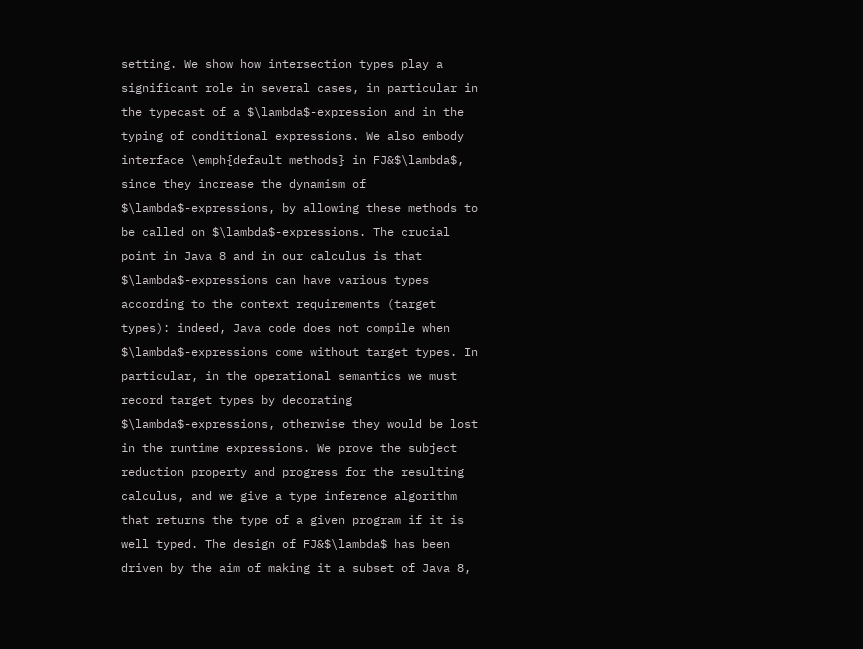setting. We show how intersection types play a significant role in several cases, in particular in the typecast of a $\lambda$-expression and in the typing of conditional expressions. We also embody interface \emph{default methods} in FJ&$\lambda$, since they increase the dynamism of $\lambda$-expressions, by allowing these methods to be called on $\lambda$-expressions. The crucial point in Java 8 and in our calculus is that $\lambda$-expressions can have various types according to the context requirements (target types): indeed, Java code does not compile when $\lambda$-expressions come without target types. In particular, in the operational semantics we must record target types by decorating $\lambda$-expressions, otherwise they would be lost in the runtime expressions. We prove the subject reduction property and progress for the resulting calculus, and we give a type inference algorithm that returns the type of a given program if it is well typed. The design of FJ&$\lambda$ has been driven by the aim of making it a subset of Java 8,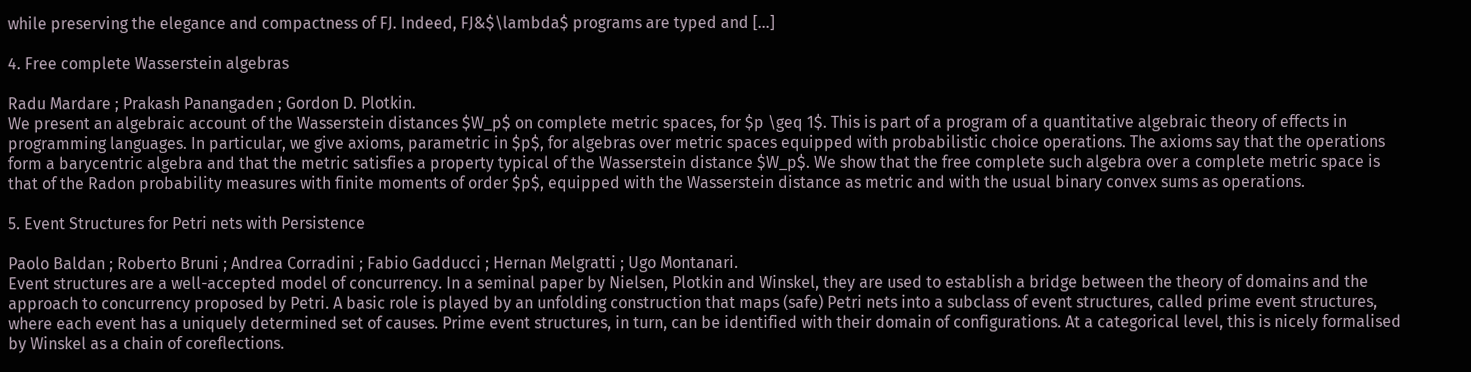while preserving the elegance and compactness of FJ. Indeed, FJ&$\lambda$ programs are typed and […]

4. Free complete Wasserstein algebras

Radu Mardare ; Prakash Panangaden ; Gordon D. Plotkin.
We present an algebraic account of the Wasserstein distances $W_p$ on complete metric spaces, for $p \geq 1$. This is part of a program of a quantitative algebraic theory of effects in programming languages. In particular, we give axioms, parametric in $p$, for algebras over metric spaces equipped with probabilistic choice operations. The axioms say that the operations form a barycentric algebra and that the metric satisfies a property typical of the Wasserstein distance $W_p$. We show that the free complete such algebra over a complete metric space is that of the Radon probability measures with finite moments of order $p$, equipped with the Wasserstein distance as metric and with the usual binary convex sums as operations.

5. Event Structures for Petri nets with Persistence

Paolo Baldan ; Roberto Bruni ; Andrea Corradini ; Fabio Gadducci ; Hernan Melgratti ; Ugo Montanari.
Event structures are a well-accepted model of concurrency. In a seminal paper by Nielsen, Plotkin and Winskel, they are used to establish a bridge between the theory of domains and the approach to concurrency proposed by Petri. A basic role is played by an unfolding construction that maps (safe) Petri nets into a subclass of event structures, called prime event structures, where each event has a uniquely determined set of causes. Prime event structures, in turn, can be identified with their domain of configurations. At a categorical level, this is nicely formalised by Winskel as a chain of coreflections.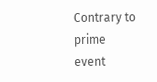Contrary to prime event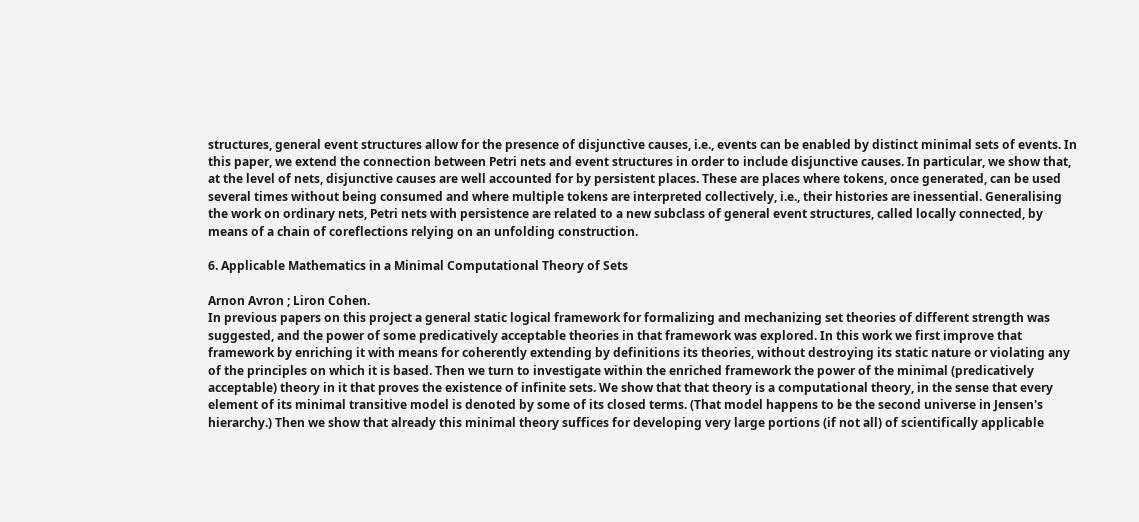structures, general event structures allow for the presence of disjunctive causes, i.e., events can be enabled by distinct minimal sets of events. In this paper, we extend the connection between Petri nets and event structures in order to include disjunctive causes. In particular, we show that, at the level of nets, disjunctive causes are well accounted for by persistent places. These are places where tokens, once generated, can be used several times without being consumed and where multiple tokens are interpreted collectively, i.e., their histories are inessential. Generalising the work on ordinary nets, Petri nets with persistence are related to a new subclass of general event structures, called locally connected, by means of a chain of coreflections relying on an unfolding construction.

6. Applicable Mathematics in a Minimal Computational Theory of Sets

Arnon Avron ; Liron Cohen.
In previous papers on this project a general static logical framework for formalizing and mechanizing set theories of different strength was suggested, and the power of some predicatively acceptable theories in that framework was explored. In this work we first improve that framework by enriching it with means for coherently extending by definitions its theories, without destroying its static nature or violating any of the principles on which it is based. Then we turn to investigate within the enriched framework the power of the minimal (predicatively acceptable) theory in it that proves the existence of infinite sets. We show that that theory is a computational theory, in the sense that every element of its minimal transitive model is denoted by some of its closed terms. (That model happens to be the second universe in Jensen's hierarchy.) Then we show that already this minimal theory suffices for developing very large portions (if not all) of scientifically applicable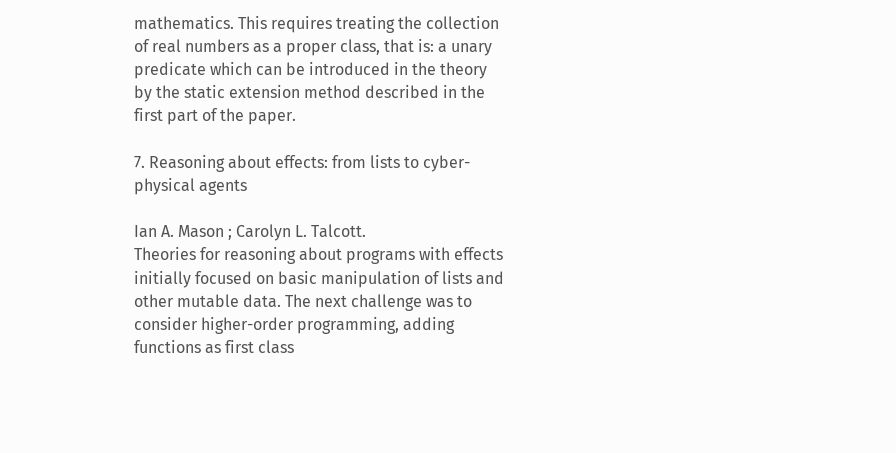mathematics. This requires treating the collection of real numbers as a proper class, that is: a unary predicate which can be introduced in the theory by the static extension method described in the first part of the paper.

7. Reasoning about effects: from lists to cyber-physical agents

Ian A. Mason ; Carolyn L. Talcott.
Theories for reasoning about programs with effects initially focused on basic manipulation of lists and other mutable data. The next challenge was to consider higher-order programming, adding functions as first class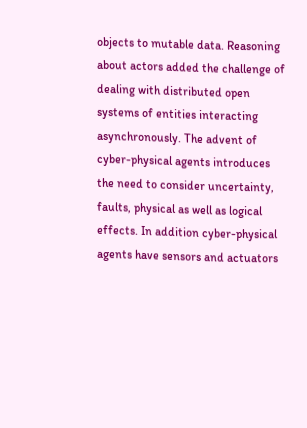objects to mutable data. Reasoning about actors added the challenge of dealing with distributed open systems of entities interacting asynchronously. The advent of cyber-physical agents introduces the need to consider uncertainty, faults, physical as well as logical effects. In addition cyber-physical agents have sensors and actuators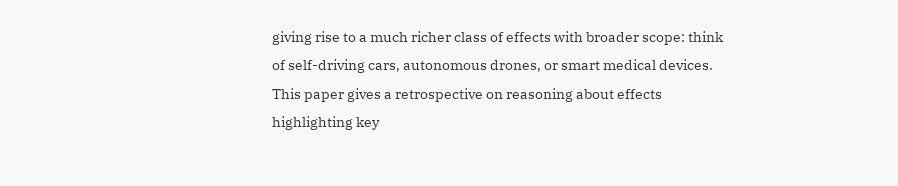giving rise to a much richer class of effects with broader scope: think of self-driving cars, autonomous drones, or smart medical devices. This paper gives a retrospective on reasoning about effects highlighting key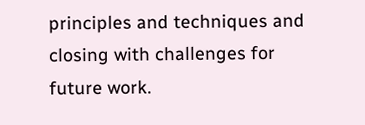principles and techniques and closing with challenges for future work.